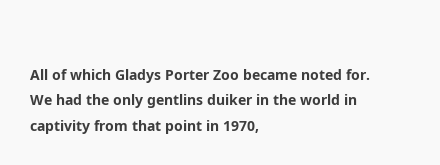All of which Gladys Porter Zoo became noted for. We had the only gentlins duiker in the world in captivity from that point in 1970,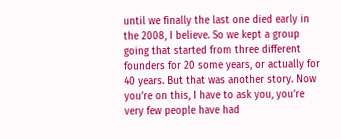until we finally the last one died early in the 2008, I believe. So we kept a group going that started from three different founders for 20 some years, or actually for 40 years. But that was another story. Now you’re on this, I have to ask you, you’re very few people have had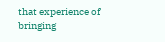that experience of bringing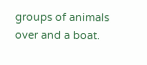groups of animals over and a boat.